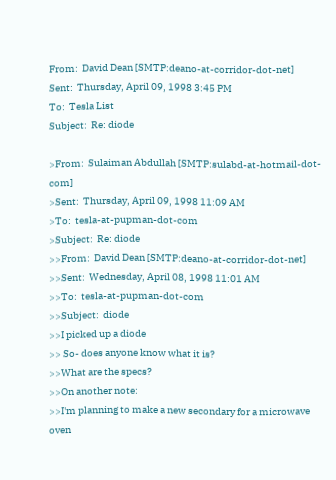From:  David Dean [SMTP:deano-at-corridor-dot-net]
Sent:  Thursday, April 09, 1998 3:45 PM
To:  Tesla List
Subject:  Re: diode

>From:  Sulaiman Abdullah [SMTP:sulabd-at-hotmail-dot-com]
>Sent:  Thursday, April 09, 1998 11:09 AM
>To:  tesla-at-pupman-dot-com
>Subject:  Re: diode
>>From:  David Dean [SMTP:deano-at-corridor-dot-net]
>>Sent:  Wednesday, April 08, 1998 11:01 AM
>>To:  tesla-at-pupman-dot-com
>>Subject:  diode
>>I picked up a diode
>> So- does anyone know what it is?
>>What are the specs?
>>On another note:
>>I'm planning to make a new secondary for a microwave oven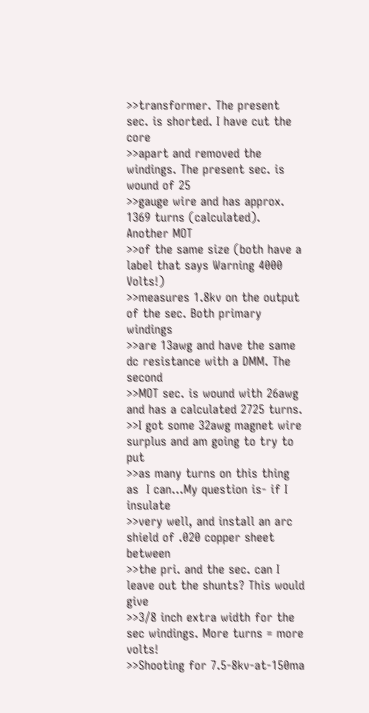>>transformer. The present sec. is shorted. I have cut the core
>>apart and removed the windings. The present sec. is wound of 25
>>gauge wire and has approx. 1369 turns (calculated). Another MOT
>>of the same size (both have a label that says Warning 4000 Volts!)
>>measures 1.8kv on the output of the sec. Both primary windings
>>are 13awg and have the same dc resistance with a DMM. The second
>>MOT sec. is wound with 26awg and has a calculated 2725 turns.
>>I got some 32awg magnet wire surplus and am going to try to put
>>as many turns on this thing as  I can...My question is- if I insulate
>>very well, and install an arc shield of .020 copper sheet between
>>the pri. and the sec. can I leave out the shunts? This would give
>>3/8 inch extra width for the sec windings. More turns = more volts!
>>Shooting for 7.5-8kv-at-150ma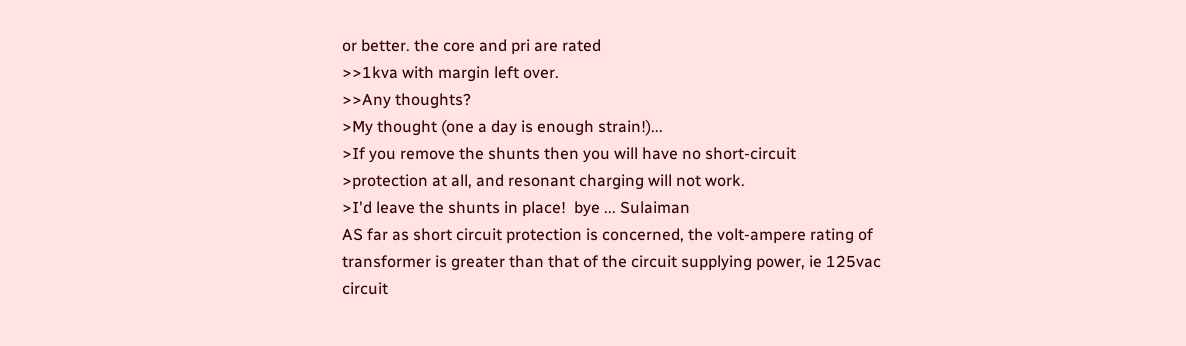or better. the core and pri are rated
>>1kva with margin left over.
>>Any thoughts?
>My thought (one a day is enough strain!)...
>If you remove the shunts then you will have no short-circuit
>protection at all, and resonant charging will not work.
>I'd leave the shunts in place!  bye ... Sulaiman
AS far as short circuit protection is concerned, the volt-ampere rating of
transformer is greater than that of the circuit supplying power, ie 125vac
circuit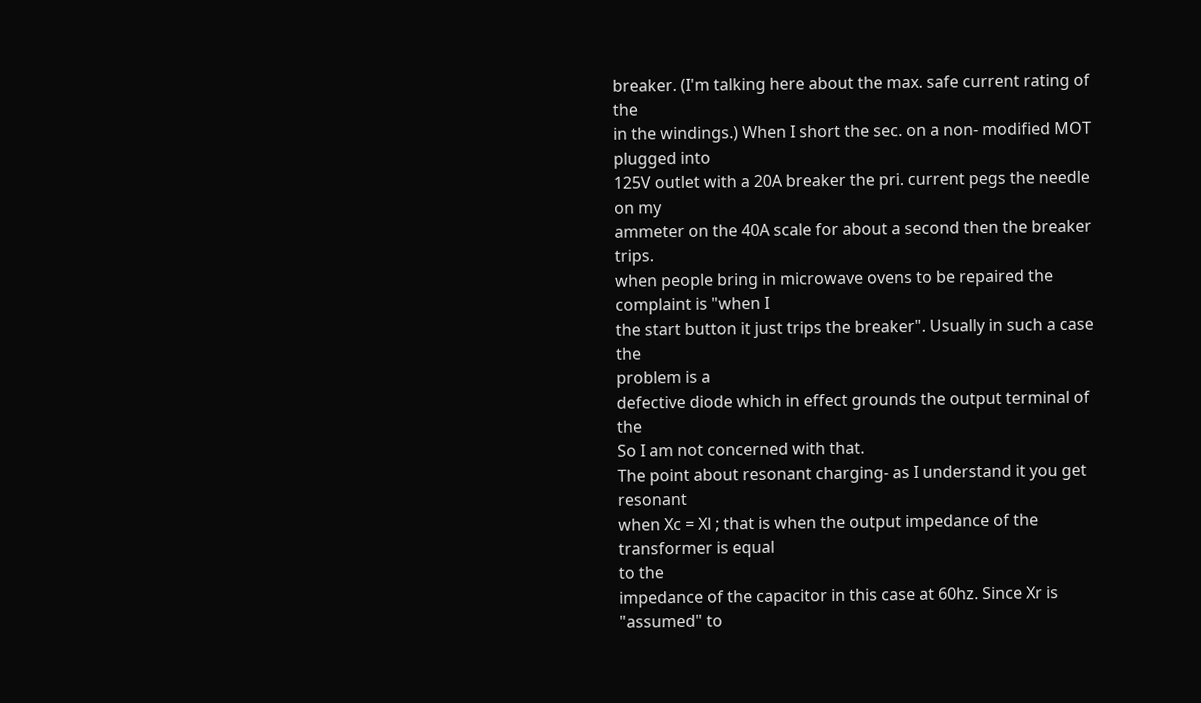breaker. (I'm talking here about the max. safe current rating of the
in the windings.) When I short the sec. on a non- modified MOT plugged into
125V outlet with a 20A breaker the pri. current pegs the needle on my
ammeter on the 40A scale for about a second then the breaker trips.
when people bring in microwave ovens to be repaired the complaint is "when I
the start button it just trips the breaker". Usually in such a case the
problem is a
defective diode which in effect grounds the output terminal of the
So I am not concerned with that.
The point about resonant charging- as I understand it you get resonant
when Xc = Xl ; that is when the output impedance of the transformer is equal
to the
impedance of the capacitor in this case at 60hz. Since Xr is "assumed" to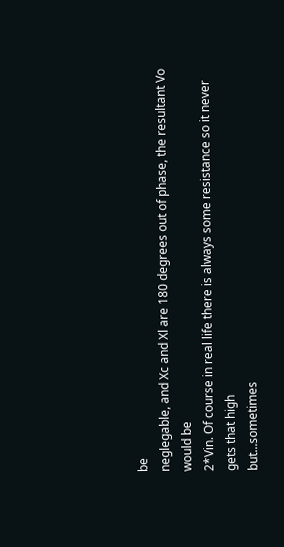be
neglegable, and Xc and Xl are 180 degrees out of phase, the resultant Vo
would be
2*Vin. Of course in real life there is always some resistance so it never
gets that high
but...sometimes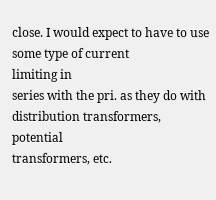close. I would expect to have to use some type of current
limiting in
series with the pri. as they do with distribution transformers, potential
transformers, etc.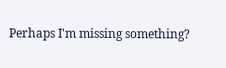Perhaps I'm missing something?